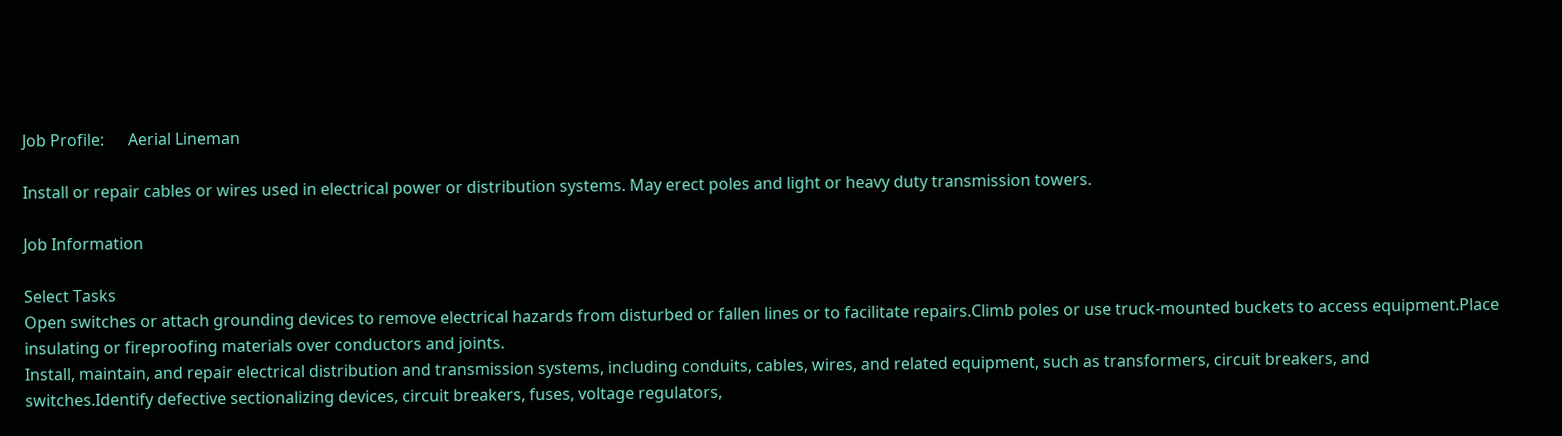Job Profile:      Aerial Lineman

Install or repair cables or wires used in electrical power or distribution systems. May erect poles and light or heavy duty transmission towers.

Job Information

Select Tasks
Open switches or attach grounding devices to remove electrical hazards from disturbed or fallen lines or to facilitate repairs.Climb poles or use truck-mounted buckets to access equipment.Place insulating or fireproofing materials over conductors and joints.
Install, maintain, and repair electrical distribution and transmission systems, including conduits, cables, wires, and related equipment, such as transformers, circuit breakers, and switches.Identify defective sectionalizing devices, circuit breakers, fuses, voltage regulators,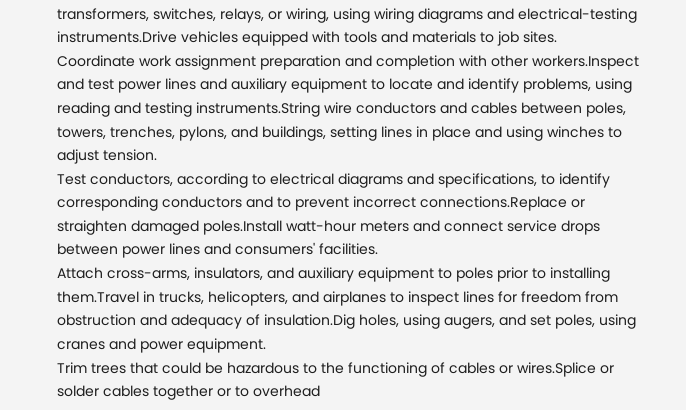transformers, switches, relays, or wiring, using wiring diagrams and electrical-testing instruments.Drive vehicles equipped with tools and materials to job sites.
Coordinate work assignment preparation and completion with other workers.Inspect and test power lines and auxiliary equipment to locate and identify problems, using reading and testing instruments.String wire conductors and cables between poles, towers, trenches, pylons, and buildings, setting lines in place and using winches to adjust tension.
Test conductors, according to electrical diagrams and specifications, to identify corresponding conductors and to prevent incorrect connections.Replace or straighten damaged poles.Install watt-hour meters and connect service drops between power lines and consumers' facilities.
Attach cross-arms, insulators, and auxiliary equipment to poles prior to installing them.Travel in trucks, helicopters, and airplanes to inspect lines for freedom from obstruction and adequacy of insulation.Dig holes, using augers, and set poles, using cranes and power equipment.
Trim trees that could be hazardous to the functioning of cables or wires.Splice or solder cables together or to overhead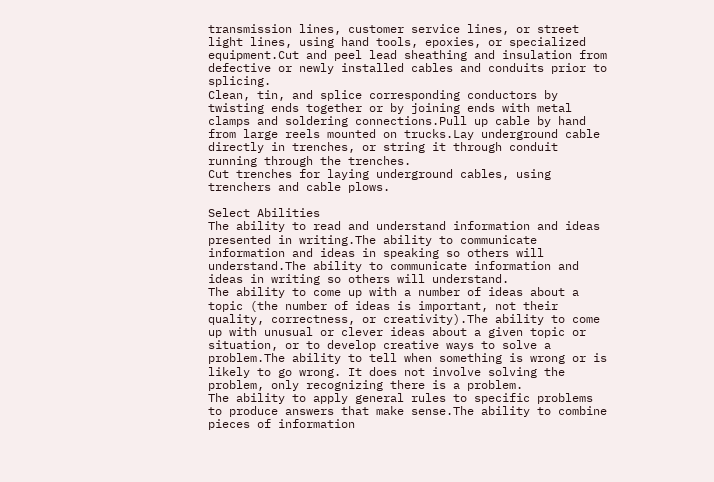transmission lines, customer service lines, or street light lines, using hand tools, epoxies, or specialized equipment.Cut and peel lead sheathing and insulation from defective or newly installed cables and conduits prior to splicing.
Clean, tin, and splice corresponding conductors by twisting ends together or by joining ends with metal clamps and soldering connections.Pull up cable by hand from large reels mounted on trucks.Lay underground cable directly in trenches, or string it through conduit running through the trenches.
Cut trenches for laying underground cables, using trenchers and cable plows.

Select Abilities
The ability to read and understand information and ideas presented in writing.The ability to communicate information and ideas in speaking so others will understand.The ability to communicate information and ideas in writing so others will understand.
The ability to come up with a number of ideas about a topic (the number of ideas is important, not their quality, correctness, or creativity).The ability to come up with unusual or clever ideas about a given topic or situation, or to develop creative ways to solve a problem.The ability to tell when something is wrong or is likely to go wrong. It does not involve solving the problem, only recognizing there is a problem.
The ability to apply general rules to specific problems to produce answers that make sense.The ability to combine pieces of information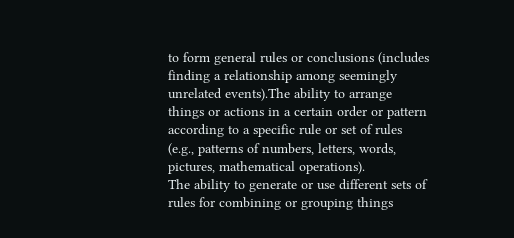to form general rules or conclusions (includes finding a relationship among seemingly unrelated events).The ability to arrange things or actions in a certain order or pattern according to a specific rule or set of rules (e.g., patterns of numbers, letters, words, pictures, mathematical operations).
The ability to generate or use different sets of rules for combining or grouping things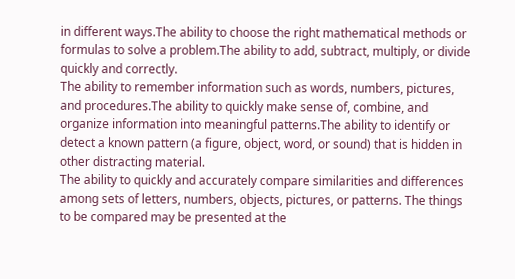in different ways.The ability to choose the right mathematical methods or formulas to solve a problem.The ability to add, subtract, multiply, or divide quickly and correctly.
The ability to remember information such as words, numbers, pictures, and procedures.The ability to quickly make sense of, combine, and organize information into meaningful patterns.The ability to identify or detect a known pattern (a figure, object, word, or sound) that is hidden in other distracting material.
The ability to quickly and accurately compare similarities and differences among sets of letters, numbers, objects, pictures, or patterns. The things to be compared may be presented at the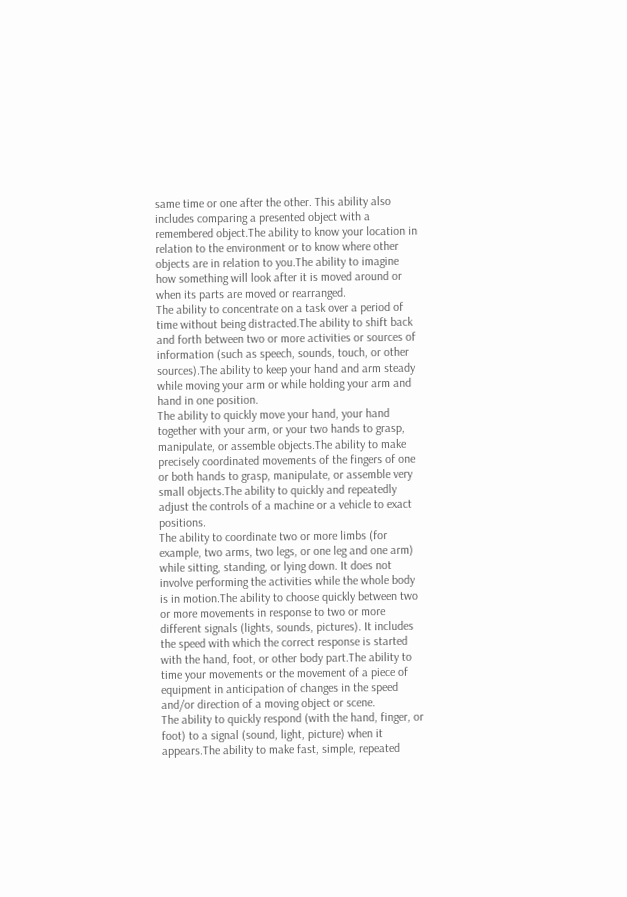same time or one after the other. This ability also includes comparing a presented object with a remembered object.The ability to know your location in relation to the environment or to know where other objects are in relation to you.The ability to imagine how something will look after it is moved around or when its parts are moved or rearranged.
The ability to concentrate on a task over a period of time without being distracted.The ability to shift back and forth between two or more activities or sources of information (such as speech, sounds, touch, or other sources).The ability to keep your hand and arm steady while moving your arm or while holding your arm and hand in one position.
The ability to quickly move your hand, your hand together with your arm, or your two hands to grasp, manipulate, or assemble objects.The ability to make precisely coordinated movements of the fingers of one or both hands to grasp, manipulate, or assemble very small objects.The ability to quickly and repeatedly adjust the controls of a machine or a vehicle to exact positions.
The ability to coordinate two or more limbs (for example, two arms, two legs, or one leg and one arm) while sitting, standing, or lying down. It does not involve performing the activities while the whole body is in motion.The ability to choose quickly between two or more movements in response to two or more different signals (lights, sounds, pictures). It includes the speed with which the correct response is started with the hand, foot, or other body part.The ability to time your movements or the movement of a piece of equipment in anticipation of changes in the speed and/or direction of a moving object or scene.
The ability to quickly respond (with the hand, finger, or foot) to a signal (sound, light, picture) when it appears.The ability to make fast, simple, repeated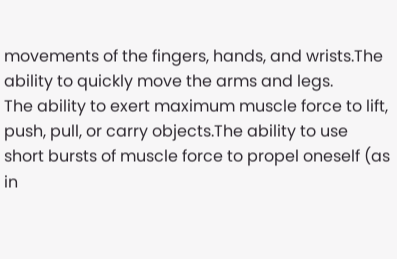movements of the fingers, hands, and wrists.The ability to quickly move the arms and legs.
The ability to exert maximum muscle force to lift, push, pull, or carry objects.The ability to use short bursts of muscle force to propel oneself (as in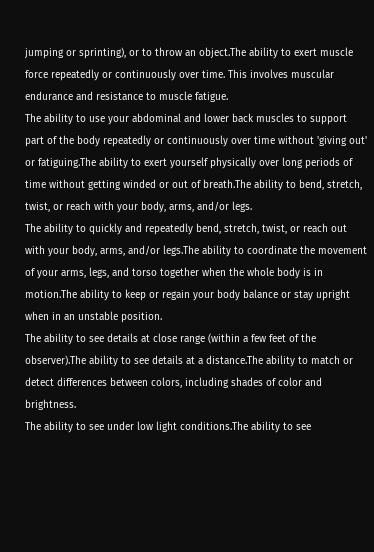jumping or sprinting), or to throw an object.The ability to exert muscle force repeatedly or continuously over time. This involves muscular endurance and resistance to muscle fatigue.
The ability to use your abdominal and lower back muscles to support part of the body repeatedly or continuously over time without 'giving out' or fatiguing.The ability to exert yourself physically over long periods of time without getting winded or out of breath.The ability to bend, stretch, twist, or reach with your body, arms, and/or legs.
The ability to quickly and repeatedly bend, stretch, twist, or reach out with your body, arms, and/or legs.The ability to coordinate the movement of your arms, legs, and torso together when the whole body is in motion.The ability to keep or regain your body balance or stay upright when in an unstable position.
The ability to see details at close range (within a few feet of the observer).The ability to see details at a distance.The ability to match or detect differences between colors, including shades of color and brightness.
The ability to see under low light conditions.The ability to see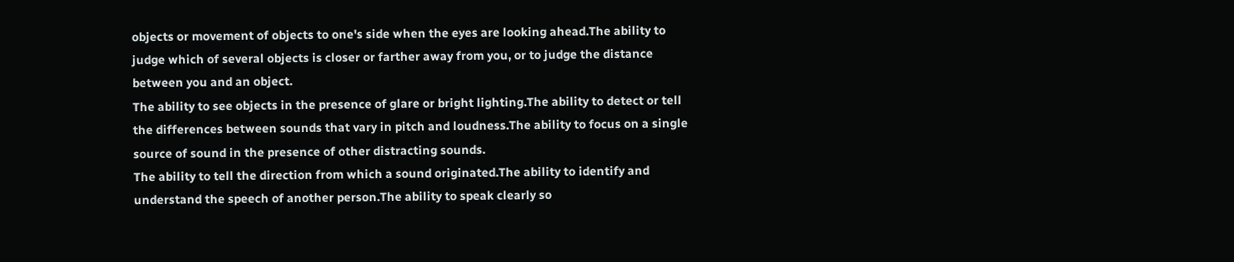objects or movement of objects to one's side when the eyes are looking ahead.The ability to judge which of several objects is closer or farther away from you, or to judge the distance between you and an object.
The ability to see objects in the presence of glare or bright lighting.The ability to detect or tell the differences between sounds that vary in pitch and loudness.The ability to focus on a single source of sound in the presence of other distracting sounds.
The ability to tell the direction from which a sound originated.The ability to identify and understand the speech of another person.The ability to speak clearly so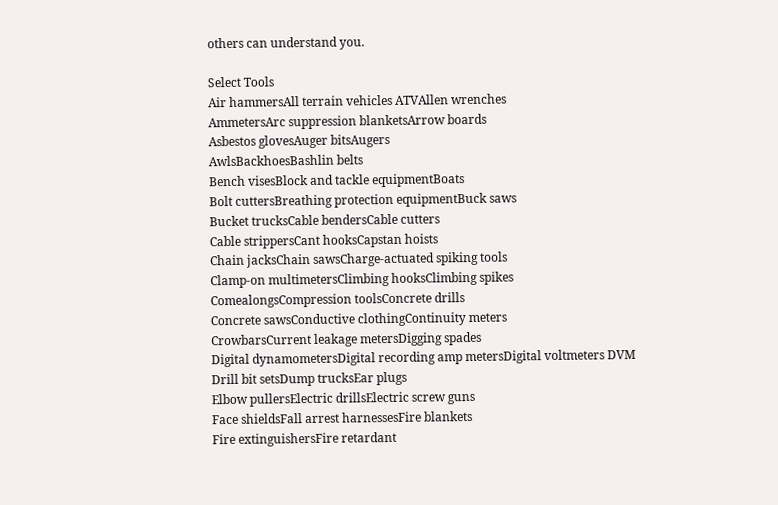others can understand you.

Select Tools
Air hammersAll terrain vehicles ATVAllen wrenches
AmmetersArc suppression blanketsArrow boards
Asbestos glovesAuger bitsAugers
AwlsBackhoesBashlin belts
Bench visesBlock and tackle equipmentBoats
Bolt cuttersBreathing protection equipmentBuck saws
Bucket trucksCable bendersCable cutters
Cable strippersCant hooksCapstan hoists
Chain jacksChain sawsCharge-actuated spiking tools
Clamp-on multimetersClimbing hooksClimbing spikes
ComealongsCompression toolsConcrete drills
Concrete sawsConductive clothingContinuity meters
CrowbarsCurrent leakage metersDigging spades
Digital dynamometersDigital recording amp metersDigital voltmeters DVM
Drill bit setsDump trucksEar plugs
Elbow pullersElectric drillsElectric screw guns
Face shieldsFall arrest harnessesFire blankets
Fire extinguishersFire retardant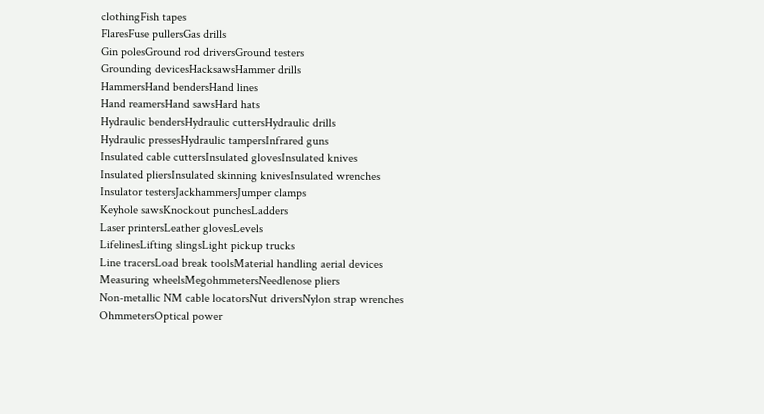clothingFish tapes
FlaresFuse pullersGas drills
Gin polesGround rod driversGround testers
Grounding devicesHacksawsHammer drills
HammersHand bendersHand lines
Hand reamersHand sawsHard hats
Hydraulic bendersHydraulic cuttersHydraulic drills
Hydraulic pressesHydraulic tampersInfrared guns
Insulated cable cuttersInsulated glovesInsulated knives
Insulated pliersInsulated skinning knivesInsulated wrenches
Insulator testersJackhammersJumper clamps
Keyhole sawsKnockout punchesLadders
Laser printersLeather glovesLevels
LifelinesLifting slingsLight pickup trucks
Line tracersLoad break toolsMaterial handling aerial devices
Measuring wheelsMegohmmetersNeedlenose pliers
Non-metallic NM cable locatorsNut driversNylon strap wrenches
OhmmetersOptical power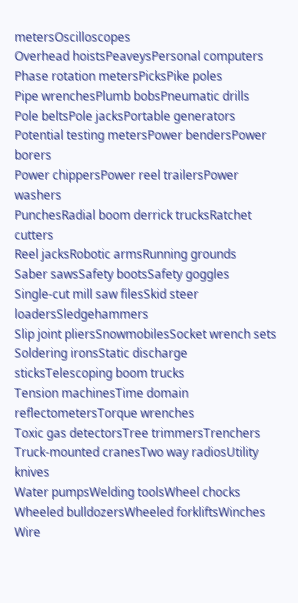metersOscilloscopes
Overhead hoistsPeaveysPersonal computers
Phase rotation metersPicksPike poles
Pipe wrenchesPlumb bobsPneumatic drills
Pole beltsPole jacksPortable generators
Potential testing metersPower bendersPower borers
Power chippersPower reel trailersPower washers
PunchesRadial boom derrick trucksRatchet cutters
Reel jacksRobotic armsRunning grounds
Saber sawsSafety bootsSafety goggles
Single-cut mill saw filesSkid steer loadersSledgehammers
Slip joint pliersSnowmobilesSocket wrench sets
Soldering ironsStatic discharge sticksTelescoping boom trucks
Tension machinesTime domain reflectometersTorque wrenches
Toxic gas detectorsTree trimmersTrenchers
Truck-mounted cranesTwo way radiosUtility knives
Water pumpsWelding toolsWheel chocks
Wheeled bulldozersWheeled forkliftsWinches
Wire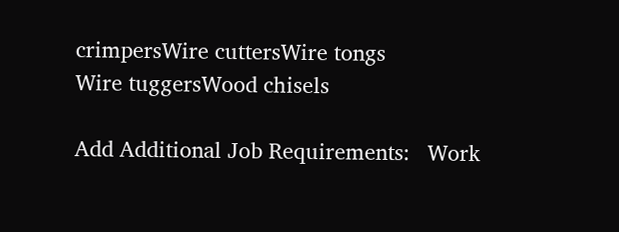crimpersWire cuttersWire tongs
Wire tuggersWood chisels

Add Additional Job Requirements:   Work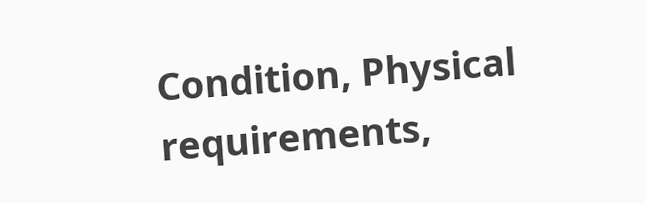Condition, Physical requirements,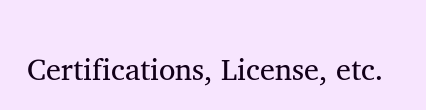Certifications, License, etc.